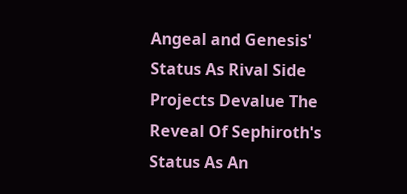Angeal and Genesis' Status As Rival Side Projects Devalue The Reveal Of Sephiroth's Status As An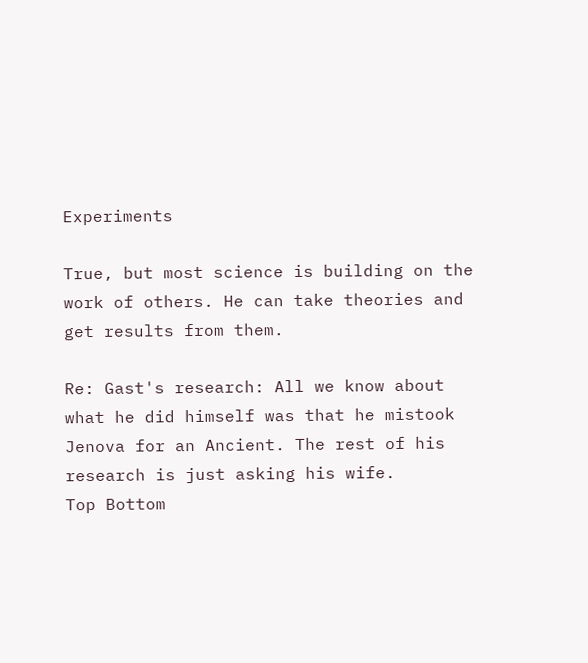Experiments

True, but most science is building on the work of others. He can take theories and get results from them.

Re: Gast's research: All we know about what he did himself was that he mistook Jenova for an Ancient. The rest of his research is just asking his wife.
Top Bottom